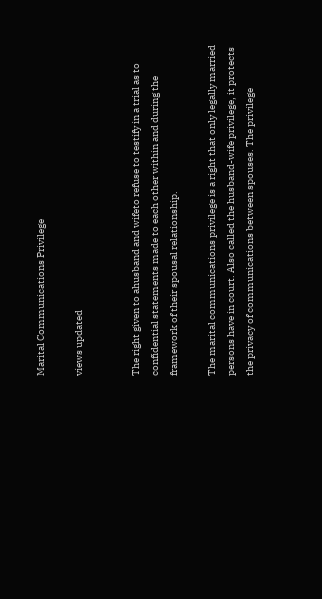Marital Communications Privilege

views updated


The right given to ahusband and wifeto refuse to testify in a trial as to confidential statements made to each other within and during the framework of their spousal relationship.

The marital communications privilege is a right that only legally married persons have in court. Also called the husband-wife privilege, it protects the privacy of communications between spouses. The privilege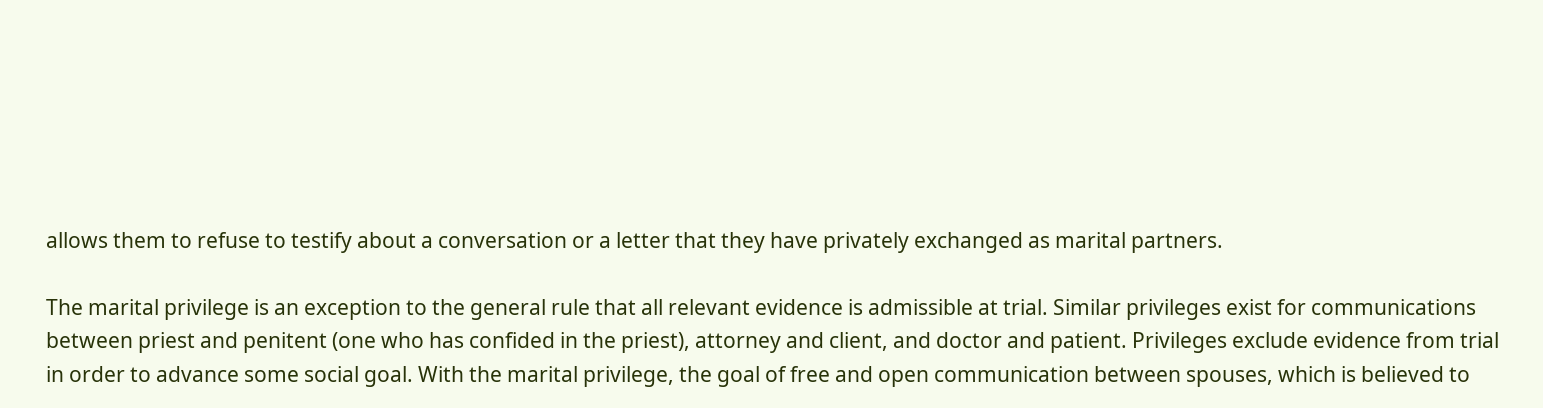allows them to refuse to testify about a conversation or a letter that they have privately exchanged as marital partners.

The marital privilege is an exception to the general rule that all relevant evidence is admissible at trial. Similar privileges exist for communications between priest and penitent (one who has confided in the priest), attorney and client, and doctor and patient. Privileges exclude evidence from trial in order to advance some social goal. With the marital privilege, the goal of free and open communication between spouses, which is believed to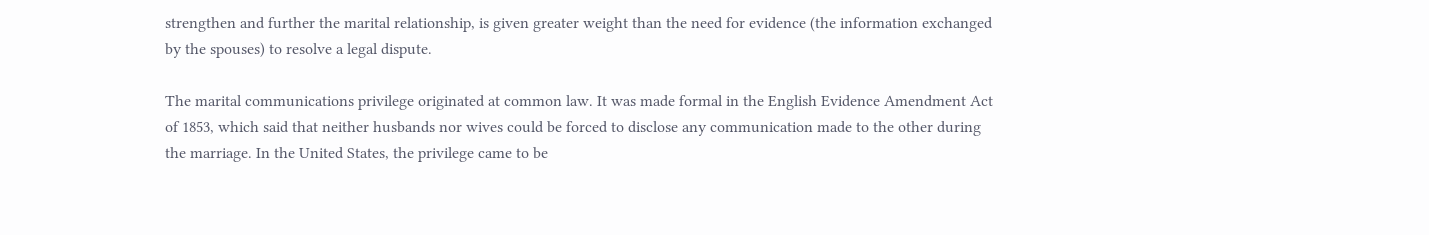strengthen and further the marital relationship, is given greater weight than the need for evidence (the information exchanged by the spouses) to resolve a legal dispute.

The marital communications privilege originated at common law. It was made formal in the English Evidence Amendment Act of 1853, which said that neither husbands nor wives could be forced to disclose any communication made to the other during the marriage. In the United States, the privilege came to be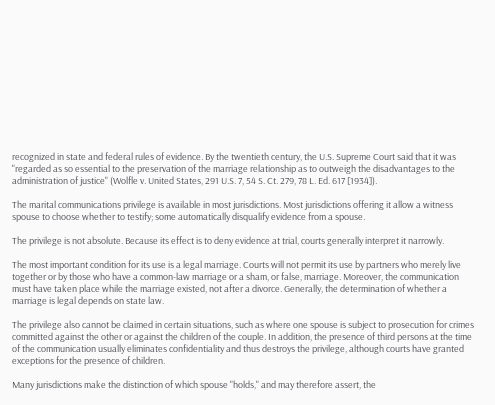recognized in state and federal rules of evidence. By the twentieth century, the U.S. Supreme Court said that it was "regarded as so essential to the preservation of the marriage relationship as to outweigh the disadvantages to the administration of justice" (Wolfle v. United States, 291 U.S. 7, 54 S. Ct. 279, 78 L. Ed. 617 [1934]).

The marital communications privilege is available in most jurisdictions. Most jurisdictions offering it allow a witness spouse to choose whether to testify; some automatically disqualify evidence from a spouse.

The privilege is not absolute. Because its effect is to deny evidence at trial, courts generally interpret it narrowly.

The most important condition for its use is a legal marriage. Courts will not permit its use by partners who merely live together or by those who have a common-law marriage or a sham, or false, marriage. Moreover, the communication must have taken place while the marriage existed, not after a divorce. Generally, the determination of whether a marriage is legal depends on state law.

The privilege also cannot be claimed in certain situations, such as where one spouse is subject to prosecution for crimes committed against the other or against the children of the couple. In addition, the presence of third persons at the time of the communication usually eliminates confidentiality and thus destroys the privilege, although courts have granted exceptions for the presence of children.

Many jurisdictions make the distinction of which spouse "holds," and may therefore assert, the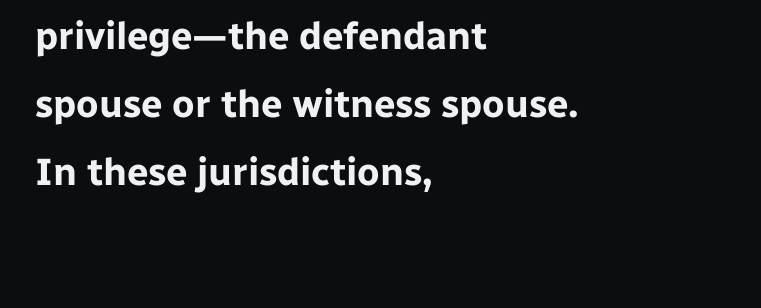privilege—the defendant spouse or the witness spouse. In these jurisdictions,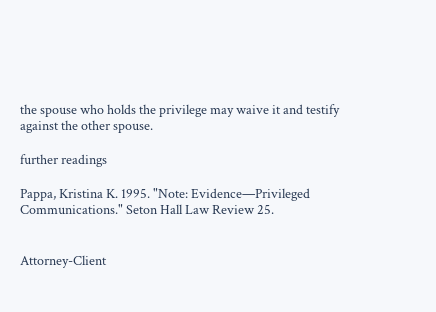the spouse who holds the privilege may waive it and testify against the other spouse.

further readings

Pappa, Kristina K. 1995. "Note: Evidence—Privileged Communications." Seton Hall Law Review 25.


Attorney-Client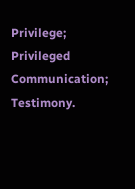Privilege; Privileged Communication; Testimony.